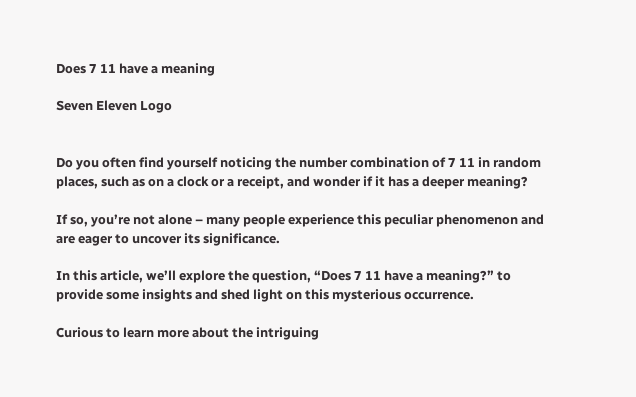Does 7 11 have a meaning

Seven Eleven Logo


Do you often find yourself noticing the number combination of 7 11 in random places, such as on a clock or a receipt, and wonder if it has a deeper meaning?

If so, you’re not alone – many people experience this peculiar phenomenon and are eager to uncover its significance.

In this article, we’ll explore the question, “Does 7 11 have a meaning?” to provide some insights and shed light on this mysterious occurrence.

Curious to learn more about the intriguing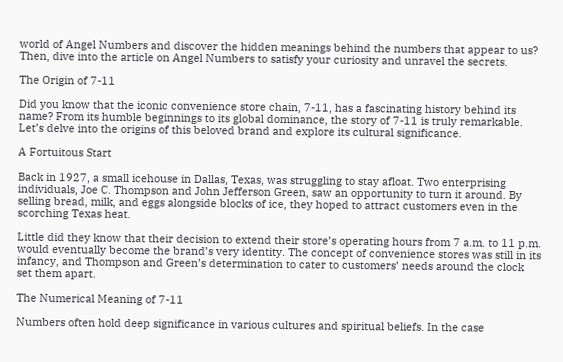world of Angel Numbers and discover the hidden meanings behind the numbers that appear to us? Then, dive into the article on Angel Numbers to satisfy your curiosity and unravel the secrets.

The Origin of 7-11

Did you know that the iconic convenience store chain, 7-11, has a fascinating history behind its name? From its humble beginnings to its global dominance, the story of 7-11 is truly remarkable. Let’s delve into the origins of this beloved brand and explore its cultural significance.

A Fortuitous Start

Back in 1927, a small icehouse in Dallas, Texas, was struggling to stay afloat. Two enterprising individuals, Joe C. Thompson and John Jefferson Green, saw an opportunity to turn it around. By selling bread, milk, and eggs alongside blocks of ice, they hoped to attract customers even in the scorching Texas heat.

Little did they know that their decision to extend their store’s operating hours from 7 a.m. to 11 p.m. would eventually become the brand’s very identity. The concept of convenience stores was still in its infancy, and Thompson and Green’s determination to cater to customers’ needs around the clock set them apart.

The Numerical Meaning of 7-11

Numbers often hold deep significance in various cultures and spiritual beliefs. In the case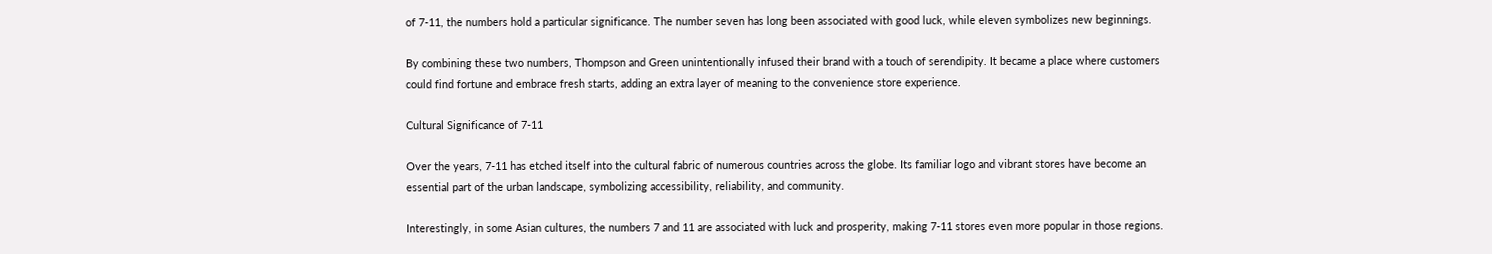of 7-11, the numbers hold a particular significance. The number seven has long been associated with good luck, while eleven symbolizes new beginnings.

By combining these two numbers, Thompson and Green unintentionally infused their brand with a touch of serendipity. It became a place where customers could find fortune and embrace fresh starts, adding an extra layer of meaning to the convenience store experience.

Cultural Significance of 7-11

Over the years, 7-11 has etched itself into the cultural fabric of numerous countries across the globe. Its familiar logo and vibrant stores have become an essential part of the urban landscape, symbolizing accessibility, reliability, and community.

Interestingly, in some Asian cultures, the numbers 7 and 11 are associated with luck and prosperity, making 7-11 stores even more popular in those regions.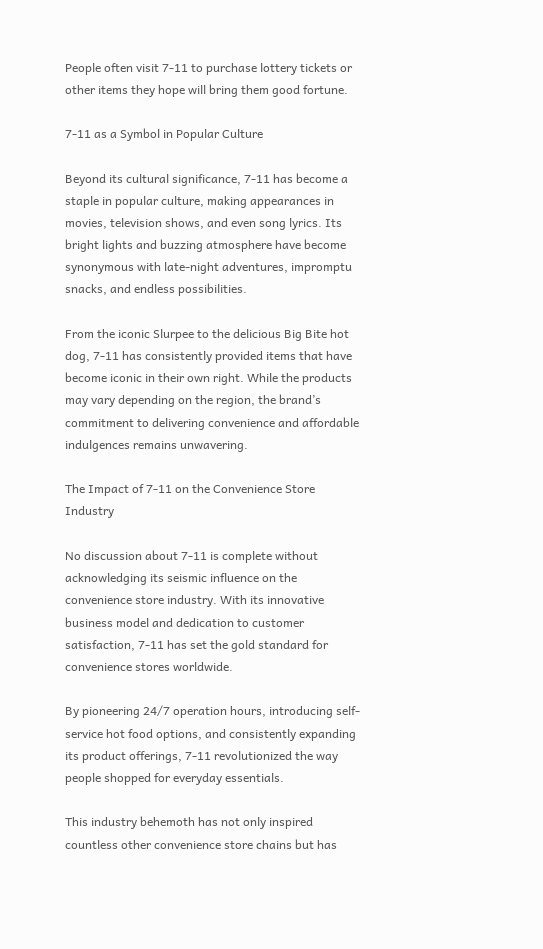People often visit 7-11 to purchase lottery tickets or other items they hope will bring them good fortune.

7-11 as a Symbol in Popular Culture

Beyond its cultural significance, 7-11 has become a staple in popular culture, making appearances in movies, television shows, and even song lyrics. Its bright lights and buzzing atmosphere have become synonymous with late-night adventures, impromptu snacks, and endless possibilities.

From the iconic Slurpee to the delicious Big Bite hot dog, 7-11 has consistently provided items that have become iconic in their own right. While the products may vary depending on the region, the brand’s commitment to delivering convenience and affordable indulgences remains unwavering.

The Impact of 7-11 on the Convenience Store Industry

No discussion about 7-11 is complete without acknowledging its seismic influence on the convenience store industry. With its innovative business model and dedication to customer satisfaction, 7-11 has set the gold standard for convenience stores worldwide.

By pioneering 24/7 operation hours, introducing self-service hot food options, and consistently expanding its product offerings, 7-11 revolutionized the way people shopped for everyday essentials.

This industry behemoth has not only inspired countless other convenience store chains but has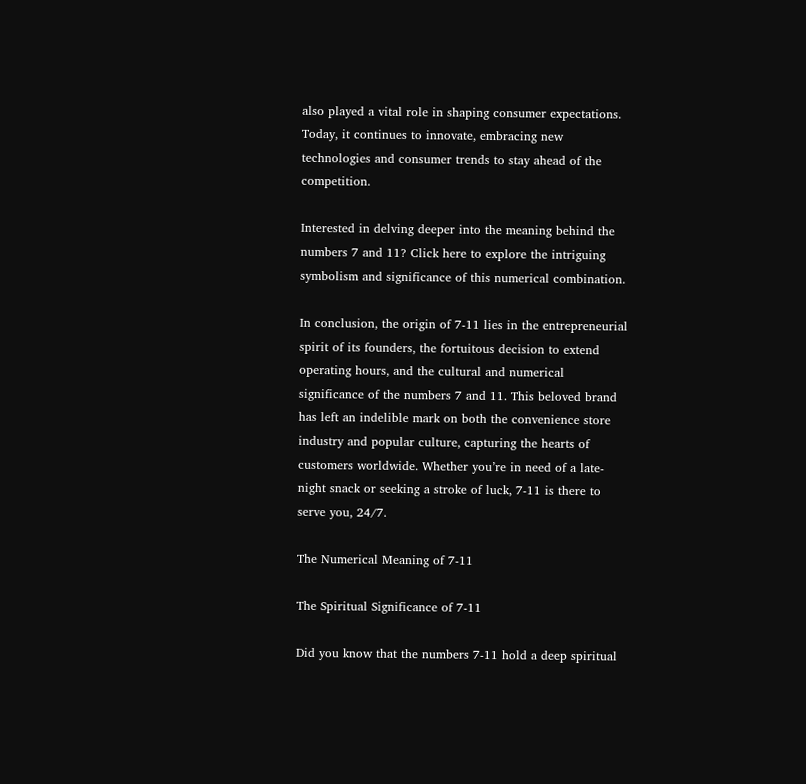also played a vital role in shaping consumer expectations. Today, it continues to innovate, embracing new technologies and consumer trends to stay ahead of the competition.

Interested in delving deeper into the meaning behind the numbers 7 and 11? Click here to explore the intriguing symbolism and significance of this numerical combination.

In conclusion, the origin of 7-11 lies in the entrepreneurial spirit of its founders, the fortuitous decision to extend operating hours, and the cultural and numerical significance of the numbers 7 and 11. This beloved brand has left an indelible mark on both the convenience store industry and popular culture, capturing the hearts of customers worldwide. Whether you’re in need of a late-night snack or seeking a stroke of luck, 7-11 is there to serve you, 24/7.

The Numerical Meaning of 7-11

The Spiritual Significance of 7-11

Did you know that the numbers 7-11 hold a deep spiritual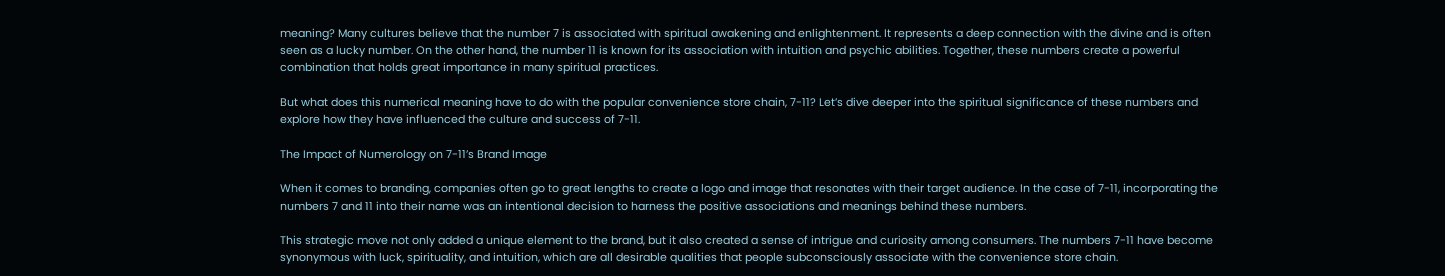meaning? Many cultures believe that the number 7 is associated with spiritual awakening and enlightenment. It represents a deep connection with the divine and is often seen as a lucky number. On the other hand, the number 11 is known for its association with intuition and psychic abilities. Together, these numbers create a powerful combination that holds great importance in many spiritual practices.

But what does this numerical meaning have to do with the popular convenience store chain, 7-11? Let’s dive deeper into the spiritual significance of these numbers and explore how they have influenced the culture and success of 7-11.

The Impact of Numerology on 7-11’s Brand Image

When it comes to branding, companies often go to great lengths to create a logo and image that resonates with their target audience. In the case of 7-11, incorporating the numbers 7 and 11 into their name was an intentional decision to harness the positive associations and meanings behind these numbers.

This strategic move not only added a unique element to the brand, but it also created a sense of intrigue and curiosity among consumers. The numbers 7-11 have become synonymous with luck, spirituality, and intuition, which are all desirable qualities that people subconsciously associate with the convenience store chain.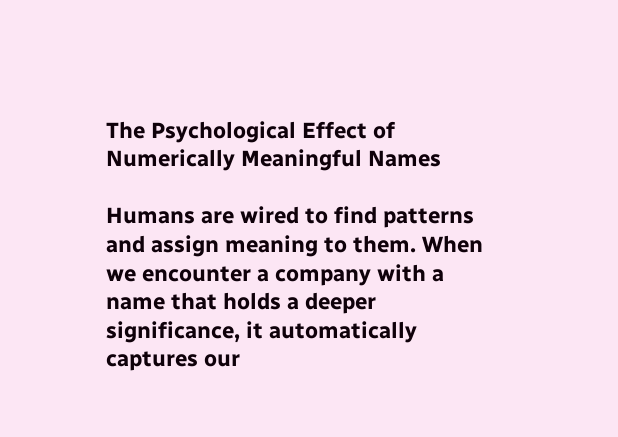The Psychological Effect of Numerically Meaningful Names

Humans are wired to find patterns and assign meaning to them. When we encounter a company with a name that holds a deeper significance, it automatically captures our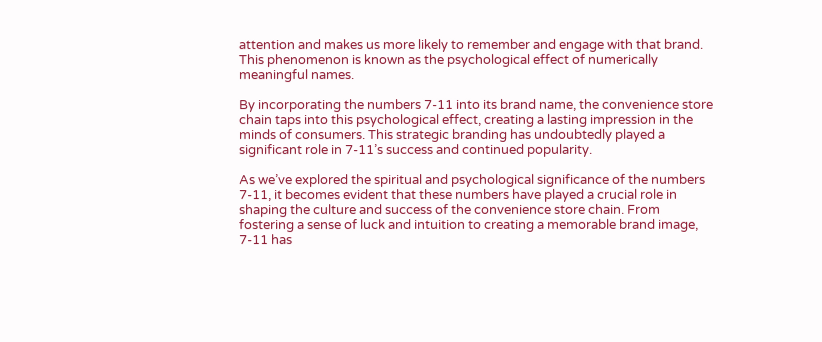attention and makes us more likely to remember and engage with that brand. This phenomenon is known as the psychological effect of numerically meaningful names.

By incorporating the numbers 7-11 into its brand name, the convenience store chain taps into this psychological effect, creating a lasting impression in the minds of consumers. This strategic branding has undoubtedly played a significant role in 7-11’s success and continued popularity.

As we’ve explored the spiritual and psychological significance of the numbers 7-11, it becomes evident that these numbers have played a crucial role in shaping the culture and success of the convenience store chain. From fostering a sense of luck and intuition to creating a memorable brand image, 7-11 has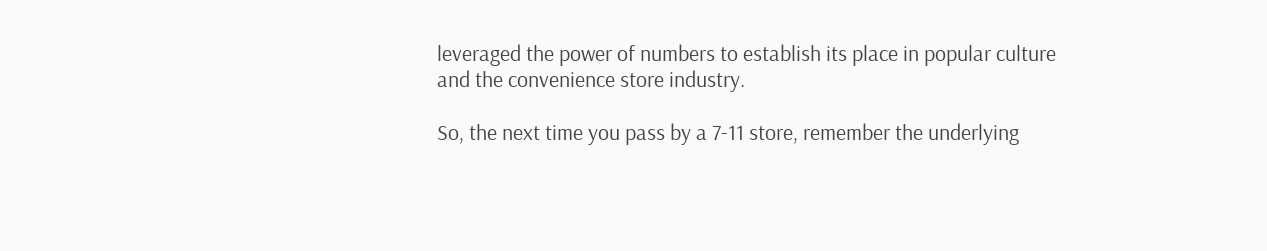leveraged the power of numbers to establish its place in popular culture and the convenience store industry.

So, the next time you pass by a 7-11 store, remember the underlying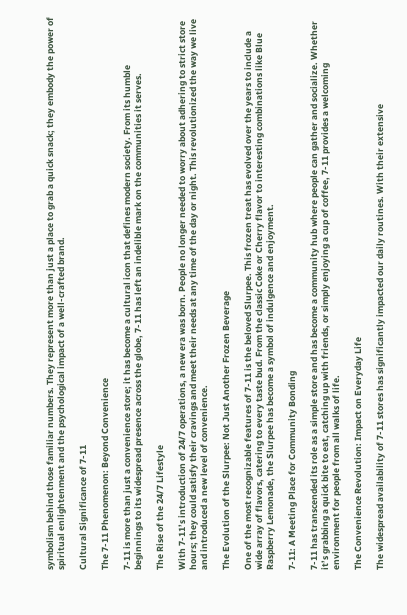symbolism behind those familiar numbers. They represent more than just a place to grab a quick snack; they embody the power of spiritual enlightenment and the psychological impact of a well-crafted brand.

Cultural Significance of 7-11

The 7-11 Phenomenon: Beyond Convenience

7-11 is more than just a convenience store; it has become a cultural icon that defines modern society. From its humble beginnings to its widespread presence across the globe, 7-11 has left an indelible mark on the communities it serves.

The Rise of the 24/7 Lifestyle

With 7-11’s introduction of 24/7 operations, a new era was born. People no longer needed to worry about adhering to strict store hours; they could satisfy their cravings and meet their needs at any time of the day or night. This revolutionized the way we live and introduced a new level of convenience.

The Evolution of the Slurpee: Not Just Another Frozen Beverage

One of the most recognizable features of 7-11 is the beloved Slurpee. This frozen treat has evolved over the years to include a wide array of flavors, catering to every taste bud. From the classic Coke or Cherry flavor to interesting combinations like Blue Raspberry Lemonade, the Slurpee has become a symbol of indulgence and enjoyment.

7-11: A Meeting Place for Community Bonding

7-11 has transcended its role as a simple store and has become a community hub where people can gather and socialize. Whether it’s grabbing a quick bite to eat, catching up with friends, or simply enjoying a cup of coffee, 7-11 provides a welcoming environment for people from all walks of life.

The Convenience Revolution: Impact on Everyday Life

The widespread availability of 7-11 stores has significantly impacted our daily routines. With their extensive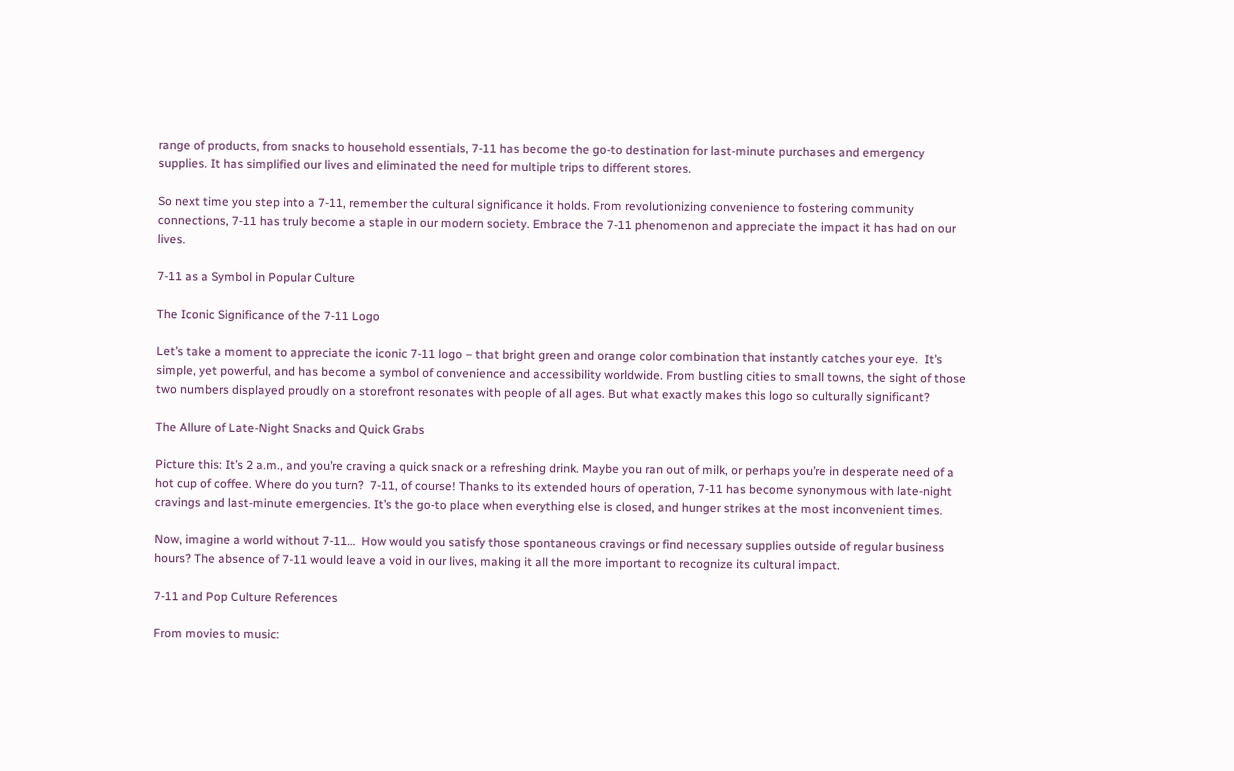range of products, from snacks to household essentials, 7-11 has become the go-to destination for last-minute purchases and emergency supplies. It has simplified our lives and eliminated the need for multiple trips to different stores.

So next time you step into a 7-11, remember the cultural significance it holds. From revolutionizing convenience to fostering community connections, 7-11 has truly become a staple in our modern society. Embrace the 7-11 phenomenon and appreciate the impact it has had on our lives.

7-11 as a Symbol in Popular Culture

The Iconic Significance of the 7-11 Logo

Let’s take a moment to appreciate the iconic 7-11 logo – that bright green and orange color combination that instantly catches your eye.  It’s simple, yet powerful, and has become a symbol of convenience and accessibility worldwide. From bustling cities to small towns, the sight of those two numbers displayed proudly on a storefront resonates with people of all ages. But what exactly makes this logo so culturally significant?

The Allure of Late-Night Snacks and Quick Grabs

Picture this: It’s 2 a.m., and you’re craving a quick snack or a refreshing drink. Maybe you ran out of milk, or perhaps you’re in desperate need of a hot cup of coffee. Where do you turn?  7-11, of course! Thanks to its extended hours of operation, 7-11 has become synonymous with late-night cravings and last-minute emergencies. It’s the go-to place when everything else is closed, and hunger strikes at the most inconvenient times.

Now, imagine a world without 7-11…  How would you satisfy those spontaneous cravings or find necessary supplies outside of regular business hours? The absence of 7-11 would leave a void in our lives, making it all the more important to recognize its cultural impact.

7-11 and Pop Culture References

From movies to music: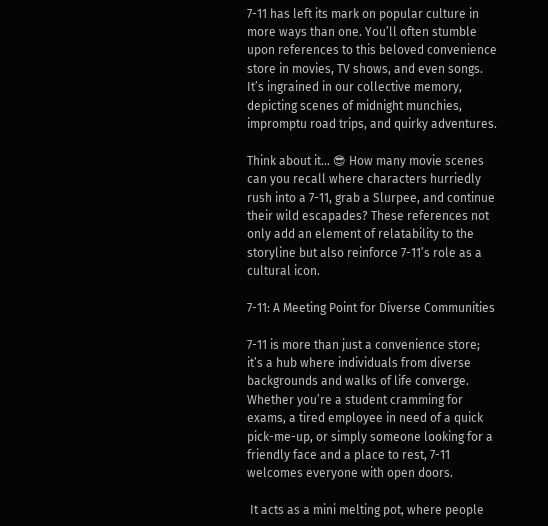7-11 has left its mark on popular culture in more ways than one. You’ll often stumble upon references to this beloved convenience store in movies, TV shows, and even songs. It’s ingrained in our collective memory, depicting scenes of midnight munchies, impromptu road trips, and quirky adventures.

Think about it… 😎 How many movie scenes can you recall where characters hurriedly rush into a 7-11, grab a Slurpee, and continue their wild escapades? These references not only add an element of relatability to the storyline but also reinforce 7-11’s role as a cultural icon.

7-11: A Meeting Point for Diverse Communities

7-11 is more than just a convenience store; it’s a hub where individuals from diverse backgrounds and walks of life converge.  Whether you’re a student cramming for exams, a tired employee in need of a quick pick-me-up, or simply someone looking for a friendly face and a place to rest, 7-11 welcomes everyone with open doors.

 It acts as a mini melting pot, where people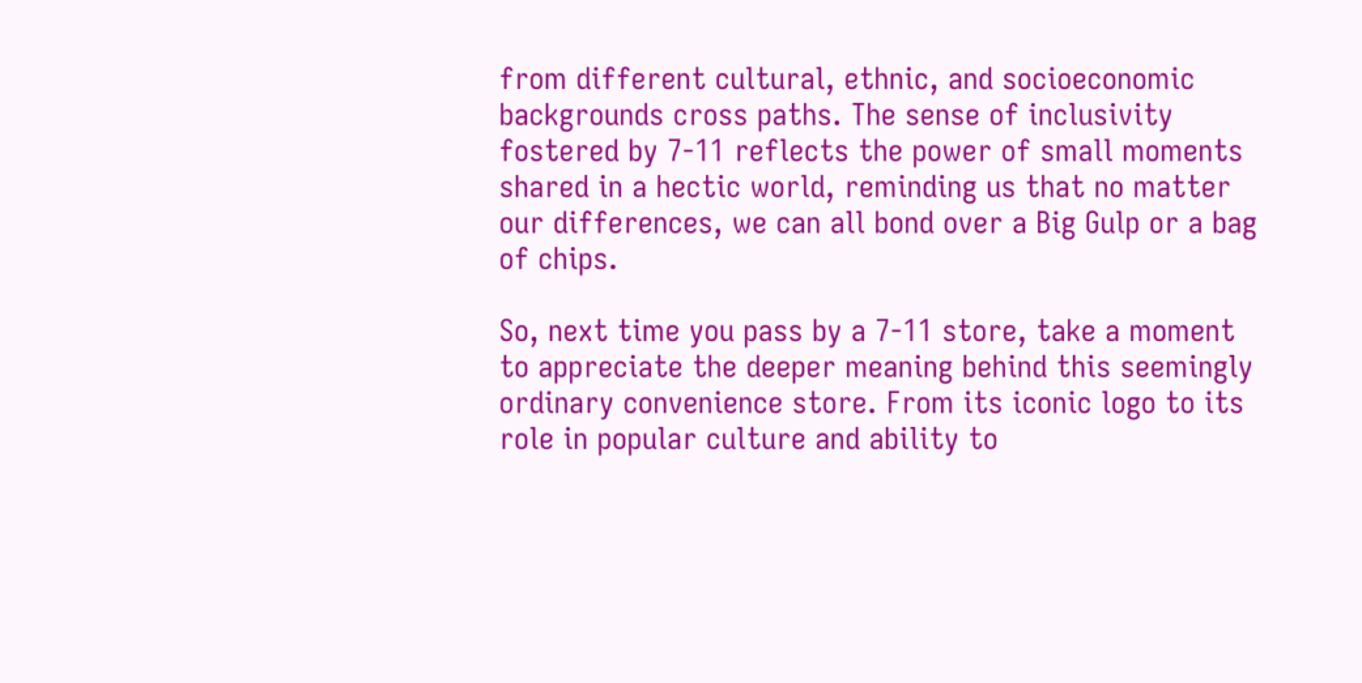from different cultural, ethnic, and socioeconomic backgrounds cross paths. The sense of inclusivity fostered by 7-11 reflects the power of small moments shared in a hectic world, reminding us that no matter our differences, we can all bond over a Big Gulp or a bag of chips.

So, next time you pass by a 7-11 store, take a moment to appreciate the deeper meaning behind this seemingly ordinary convenience store. From its iconic logo to its role in popular culture and ability to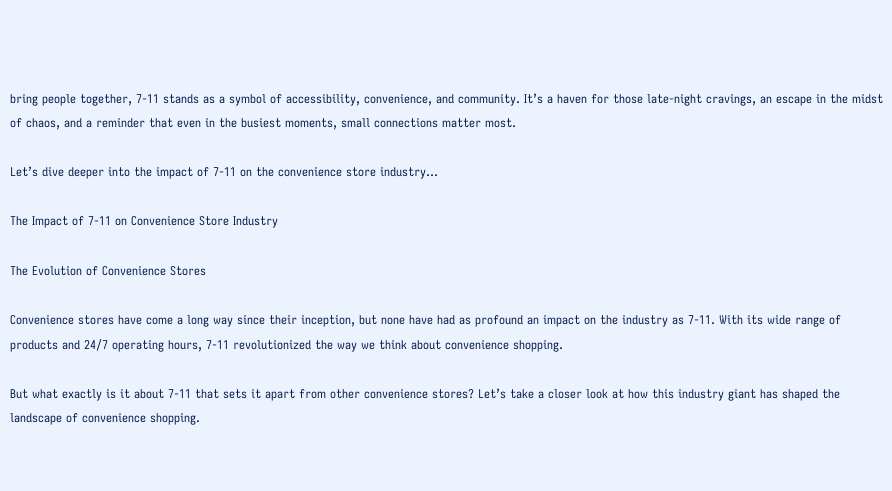bring people together, 7-11 stands as a symbol of accessibility, convenience, and community. It’s a haven for those late-night cravings, an escape in the midst of chaos, and a reminder that even in the busiest moments, small connections matter most.

Let’s dive deeper into the impact of 7-11 on the convenience store industry…

The Impact of 7-11 on Convenience Store Industry

The Evolution of Convenience Stores

Convenience stores have come a long way since their inception, but none have had as profound an impact on the industry as 7-11. With its wide range of products and 24/7 operating hours, 7-11 revolutionized the way we think about convenience shopping.

But what exactly is it about 7-11 that sets it apart from other convenience stores? Let’s take a closer look at how this industry giant has shaped the landscape of convenience shopping.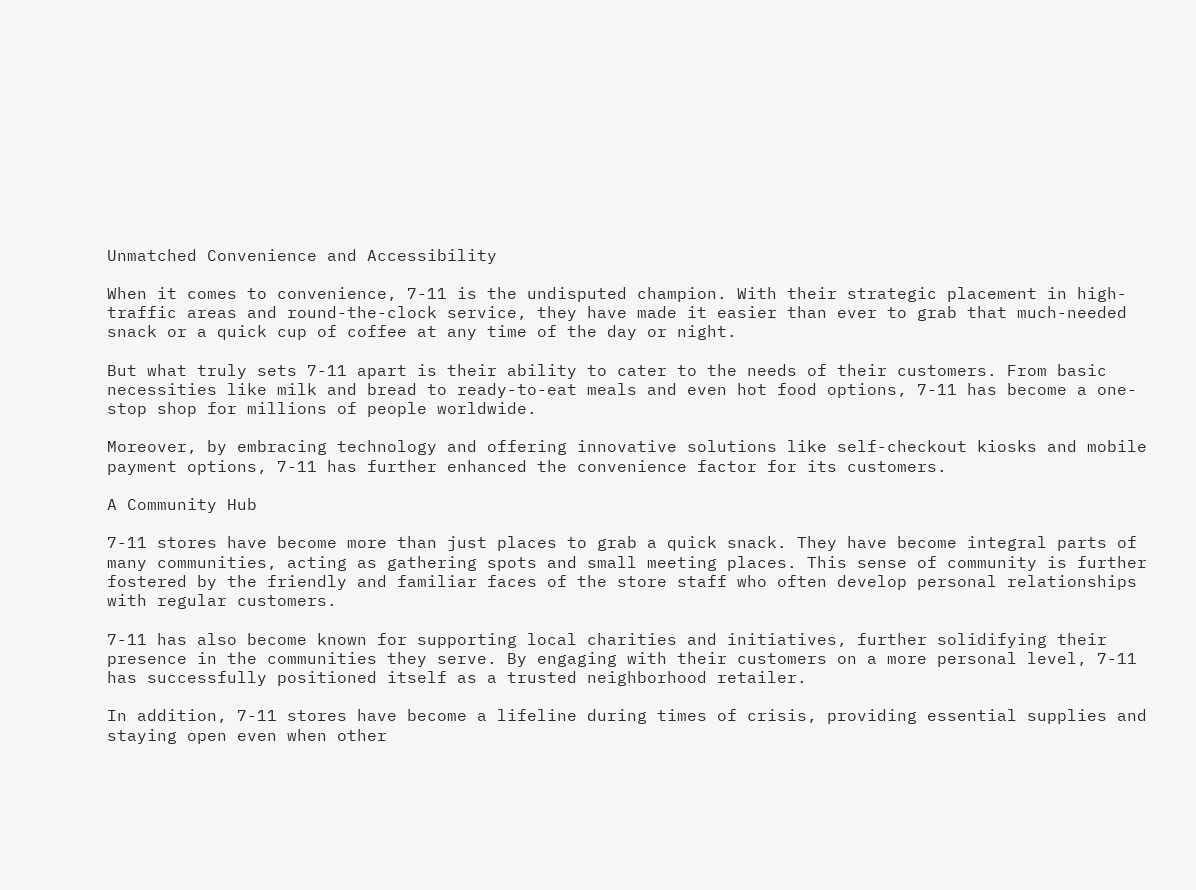Unmatched Convenience and Accessibility

When it comes to convenience, 7-11 is the undisputed champion. With their strategic placement in high-traffic areas and round-the-clock service, they have made it easier than ever to grab that much-needed snack or a quick cup of coffee at any time of the day or night.

But what truly sets 7-11 apart is their ability to cater to the needs of their customers. From basic necessities like milk and bread to ready-to-eat meals and even hot food options, 7-11 has become a one-stop shop for millions of people worldwide.

Moreover, by embracing technology and offering innovative solutions like self-checkout kiosks and mobile payment options, 7-11 has further enhanced the convenience factor for its customers.

A Community Hub

7-11 stores have become more than just places to grab a quick snack. They have become integral parts of many communities, acting as gathering spots and small meeting places. This sense of community is further fostered by the friendly and familiar faces of the store staff who often develop personal relationships with regular customers.

7-11 has also become known for supporting local charities and initiatives, further solidifying their presence in the communities they serve. By engaging with their customers on a more personal level, 7-11 has successfully positioned itself as a trusted neighborhood retailer.

In addition, 7-11 stores have become a lifeline during times of crisis, providing essential supplies and staying open even when other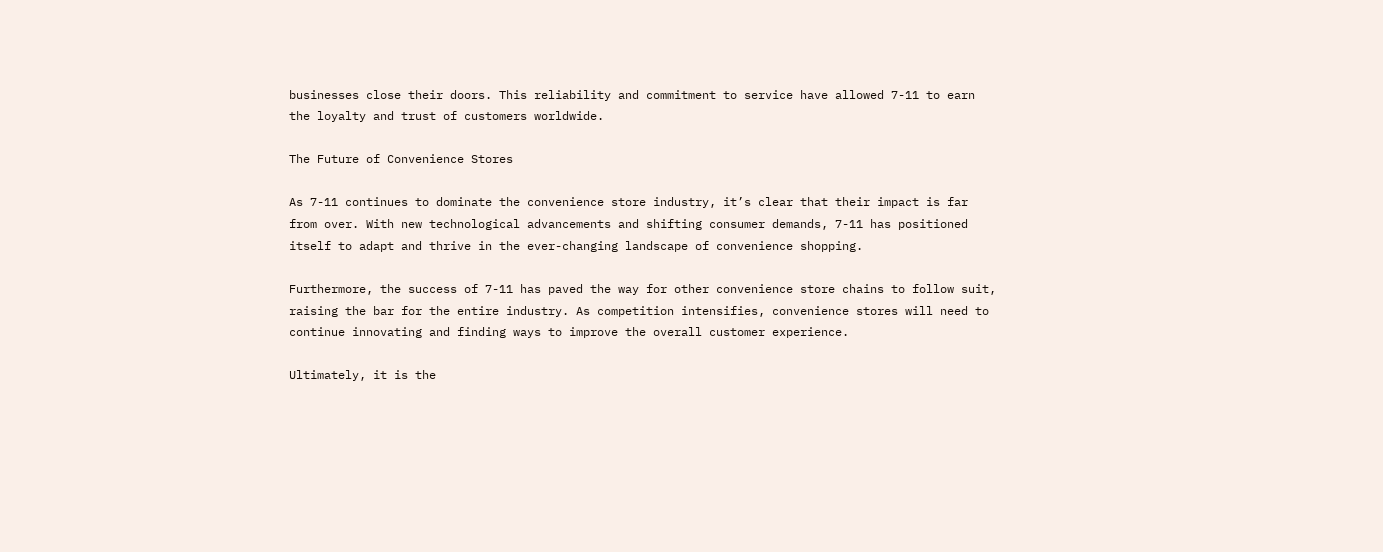businesses close their doors. This reliability and commitment to service have allowed 7-11 to earn the loyalty and trust of customers worldwide.

The Future of Convenience Stores

As 7-11 continues to dominate the convenience store industry, it’s clear that their impact is far from over. With new technological advancements and shifting consumer demands, 7-11 has positioned itself to adapt and thrive in the ever-changing landscape of convenience shopping.

Furthermore, the success of 7-11 has paved the way for other convenience store chains to follow suit, raising the bar for the entire industry. As competition intensifies, convenience stores will need to continue innovating and finding ways to improve the overall customer experience.

Ultimately, it is the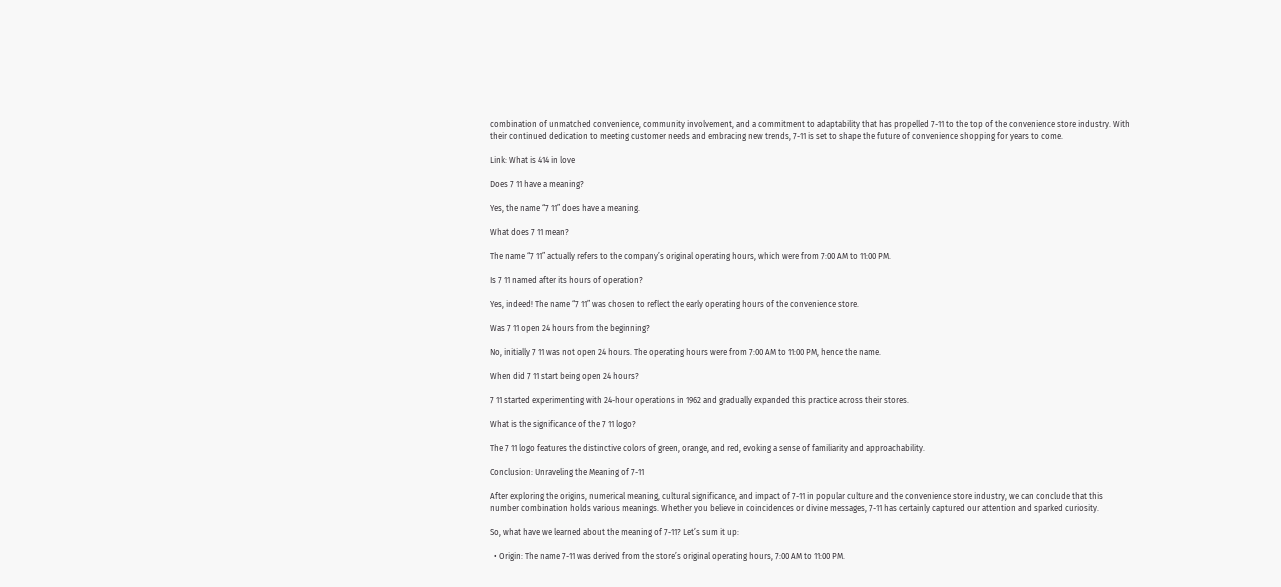combination of unmatched convenience, community involvement, and a commitment to adaptability that has propelled 7-11 to the top of the convenience store industry. With their continued dedication to meeting customer needs and embracing new trends, 7-11 is set to shape the future of convenience shopping for years to come.

Link: What is 414 in love

Does 7 11 have a meaning?

Yes, the name “7 11” does have a meaning.

What does 7 11 mean?

The name “7 11” actually refers to the company’s original operating hours, which were from 7:00 AM to 11:00 PM.

Is 7 11 named after its hours of operation?

Yes, indeed! The name “7 11” was chosen to reflect the early operating hours of the convenience store.

Was 7 11 open 24 hours from the beginning?

No, initially 7 11 was not open 24 hours. The operating hours were from 7:00 AM to 11:00 PM, hence the name.

When did 7 11 start being open 24 hours?

7 11 started experimenting with 24-hour operations in 1962 and gradually expanded this practice across their stores.

What is the significance of the 7 11 logo?

The 7 11 logo features the distinctive colors of green, orange, and red, evoking a sense of familiarity and approachability.

Conclusion: Unraveling the Meaning of 7-11

After exploring the origins, numerical meaning, cultural significance, and impact of 7-11 in popular culture and the convenience store industry, we can conclude that this number combination holds various meanings. Whether you believe in coincidences or divine messages, 7-11 has certainly captured our attention and sparked curiosity.

So, what have we learned about the meaning of 7-11? Let’s sum it up:

  • Origin: The name 7-11 was derived from the store’s original operating hours, 7:00 AM to 11:00 PM.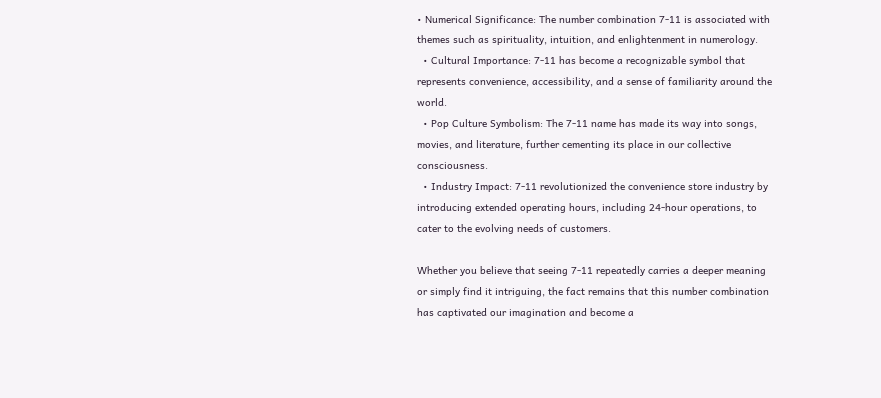• Numerical Significance: The number combination 7-11 is associated with themes such as spirituality, intuition, and enlightenment in numerology.
  • Cultural Importance: 7-11 has become a recognizable symbol that represents convenience, accessibility, and a sense of familiarity around the world.
  • Pop Culture Symbolism: The 7-11 name has made its way into songs, movies, and literature, further cementing its place in our collective consciousness.
  • Industry Impact: 7-11 revolutionized the convenience store industry by introducing extended operating hours, including 24-hour operations, to cater to the evolving needs of customers.

Whether you believe that seeing 7-11 repeatedly carries a deeper meaning or simply find it intriguing, the fact remains that this number combination has captivated our imagination and become a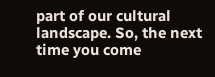part of our cultural landscape. So, the next time you come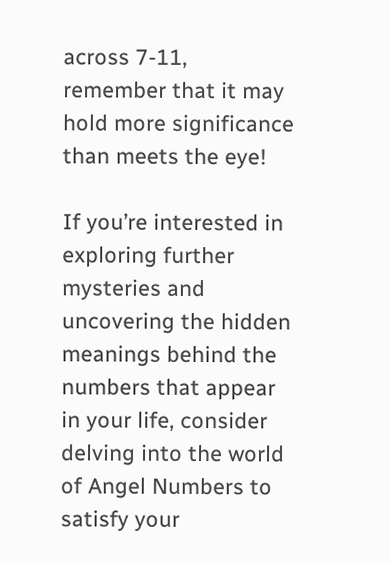across 7-11, remember that it may hold more significance than meets the eye!

If you’re interested in exploring further mysteries and uncovering the hidden meanings behind the numbers that appear in your life, consider delving into the world of Angel Numbers to satisfy your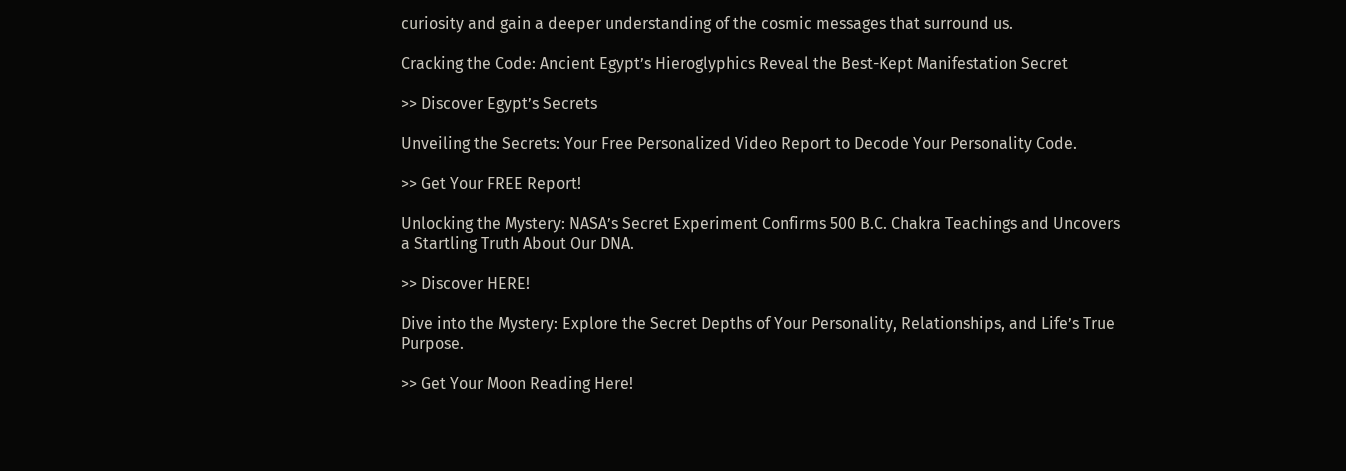curiosity and gain a deeper understanding of the cosmic messages that surround us.

Cracking the Code: Ancient Egypt’s Hieroglyphics Reveal the Best-Kept Manifestation Secret

>> Discover Egypt’s Secrets

Unveiling the Secrets: Your Free Personalized Video Report to Decode Your Personality Code.

>> Get Your FREE Report!

Unlocking the Mystery: NASA’s Secret Experiment Confirms 500 B.C. Chakra Teachings and Uncovers a Startling Truth About Our DNA.

>> Discover HERE!

Dive into the Mystery: Explore the Secret Depths of Your Personality, Relationships, and Life’s True Purpose.

>> Get Your Moon Reading Here!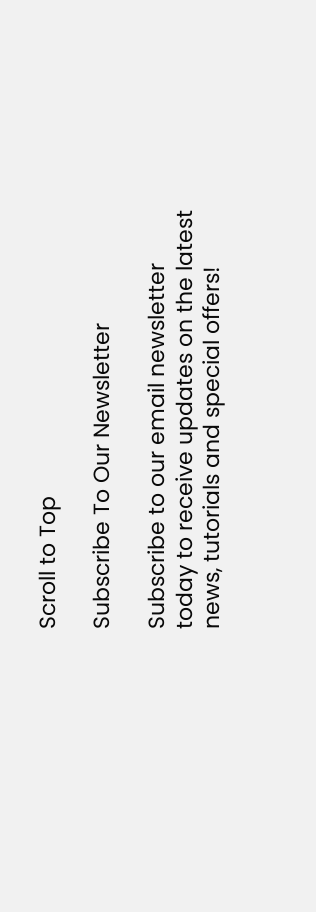Scroll to Top

Subscribe To Our Newsletter

Subscribe to our email newsletter today to receive updates on the latest news, tutorials and special offers!